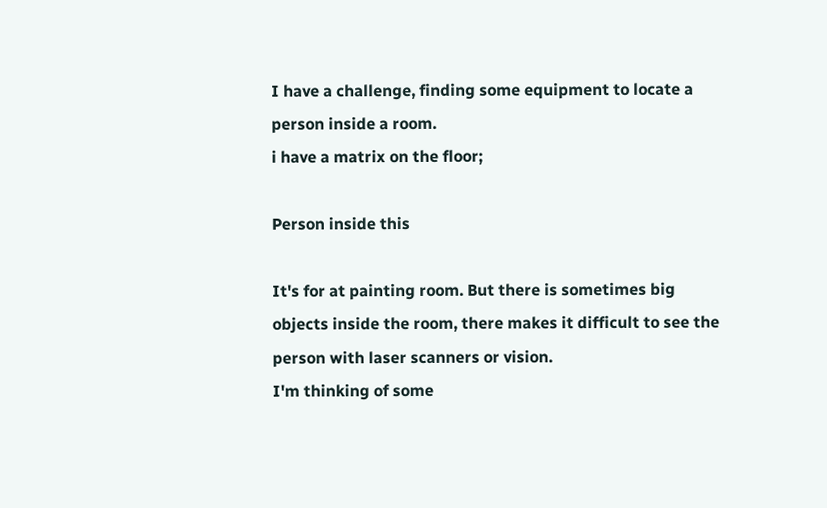I have a challenge, finding some equipment to locate a person inside a room.
i have a matrix on the floor;

Person inside this

It's for at painting room. But there is sometimes big objects inside the room, there makes it difficult to see the person with laser scanners or vision.
I'm thinking of some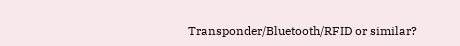Transponder/Bluetooth/RFID or similar?